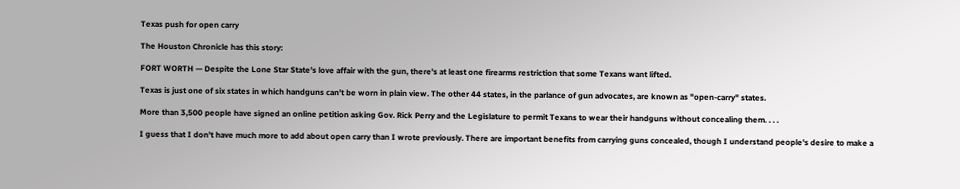Texas push for open carry

The Houston Chronicle has this story:

FORT WORTH — Despite the Lone Star State's love affair with the gun, there's at least one firearms restriction that some Texans want lifted.

Texas is just one of six states in which handguns can't be worn in plain view. The other 44 states, in the parlance of gun advocates, are known as "open-carry" states.

More than 3,500 people have signed an online petition asking Gov. Rick Perry and the Legislature to permit Texans to wear their handguns without concealing them. . . .

I guess that I don't have much more to add about open carry than I wrote previously. There are important benefits from carrying guns concealed, though I understand people's desire to make a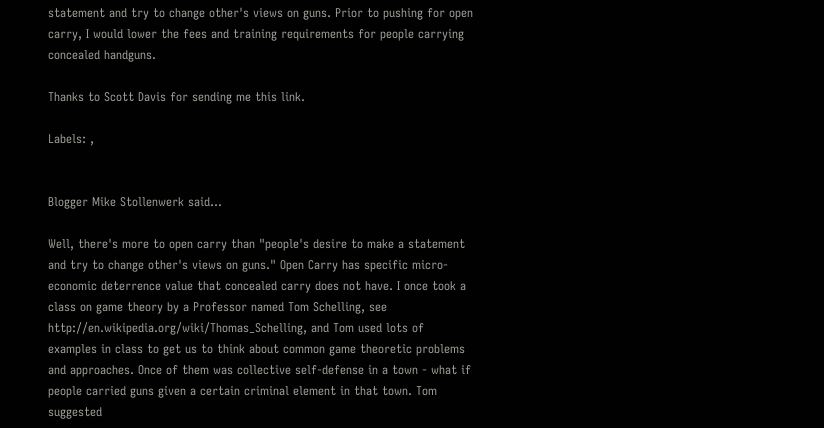statement and try to change other's views on guns. Prior to pushing for open carry, I would lower the fees and training requirements for people carrying concealed handguns.

Thanks to Scott Davis for sending me this link.

Labels: ,


Blogger Mike Stollenwerk said...

Well, there's more to open carry than "people's desire to make a statement and try to change other's views on guns." Open Carry has specific micro-economic deterrence value that concealed carry does not have. I once took a class on game theory by a Professor named Tom Schelling, see http://en.wikipedia.org/wiki/Thomas_Schelling, and Tom used lots of examples in class to get us to think about common game theoretic problems and approaches. Once of them was collective self-defense in a town - what if people carried guns given a certain criminal element in that town. Tom suggested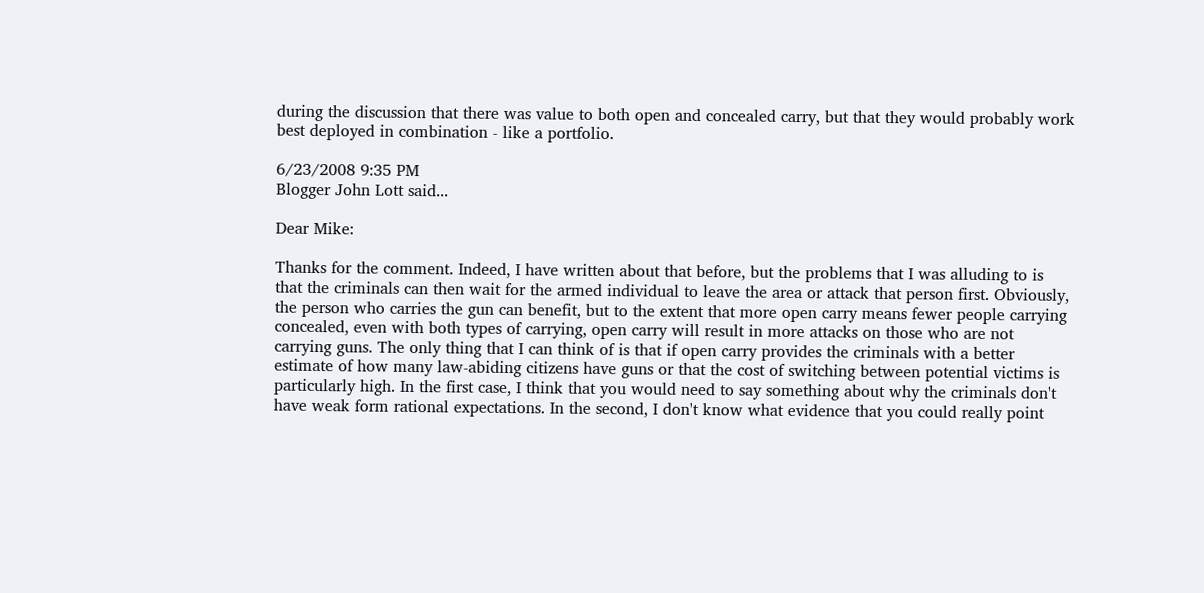during the discussion that there was value to both open and concealed carry, but that they would probably work best deployed in combination - like a portfolio.

6/23/2008 9:35 PM
Blogger John Lott said...

Dear Mike:

Thanks for the comment. Indeed, I have written about that before, but the problems that I was alluding to is that the criminals can then wait for the armed individual to leave the area or attack that person first. Obviously, the person who carries the gun can benefit, but to the extent that more open carry means fewer people carrying concealed, even with both types of carrying, open carry will result in more attacks on those who are not carrying guns. The only thing that I can think of is that if open carry provides the criminals with a better estimate of how many law-abiding citizens have guns or that the cost of switching between potential victims is particularly high. In the first case, I think that you would need to say something about why the criminals don't have weak form rational expectations. In the second, I don't know what evidence that you could really point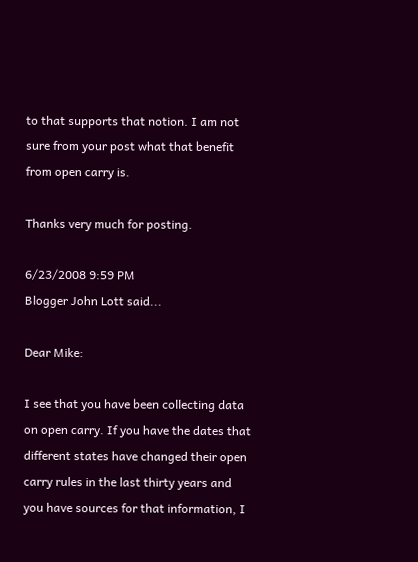to that supports that notion. I am not sure from your post what that benefit from open carry is.

Thanks very much for posting.

6/23/2008 9:59 PM
Blogger John Lott said...

Dear Mike:

I see that you have been collecting data on open carry. If you have the dates that different states have changed their open carry rules in the last thirty years and you have sources for that information, I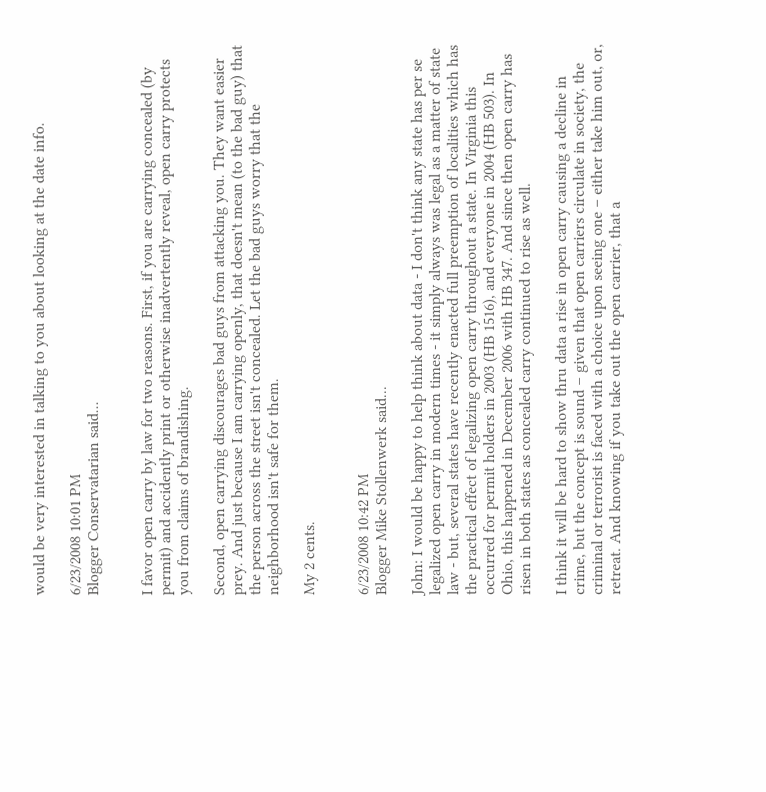would be very interested in talking to you about looking at the date info.

6/23/2008 10:01 PM
Blogger Conservatarian said...


I favor open carry by law for two reasons. First, if you are carrying concealed (by permit) and accidently print or otherwise inadvertently reveal, open carry protects you from claims of brandishing.

Second, open carrying discourages bad guys from attacking you. They want easier prey. And just because I am carrying openly, that doesn't mean (to the bad guy) that the person across the street isn't concealed. Let the bad guys worry that the neighborhood isn't safe for them.

My 2 cents.


6/23/2008 10:42 PM
Blogger Mike Stollenwerk said...

John: I would be happy to help think about data - I don't think any state has per se legalized open carry in modern times - it simply always was legal as a matter of state law - but, several states have recently enacted full preemption of localities which has the practical effect of legalizing open carry throughout a state. In Virginia this occurred for permit holders in 2003 (HB 1516), and everyone in 2004 (HB 503). In Ohio, this happened in December 2006 with HB 347. And since then open carry has risen in both states as concealed carry continued to rise as well.

I think it will be hard to show thru data a rise in open carry causing a decline in crime, but the concept is sound – given that open carriers circulate in society, the criminal or terrorist is faced with a choice upon seeing one – either take him out, or, retreat. And knowing if you take out the open carrier, that a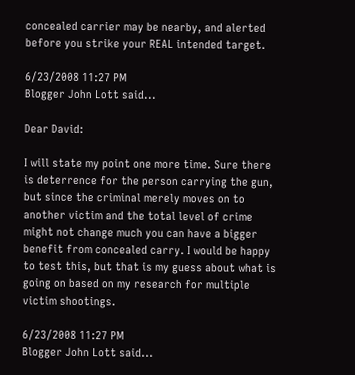concealed carrier may be nearby, and alerted before you strike your REAL intended target.

6/23/2008 11:27 PM
Blogger John Lott said...

Dear David:

I will state my point one more time. Sure there is deterrence for the person carrying the gun, but since the criminal merely moves on to another victim and the total level of crime might not change much you can have a bigger benefit from concealed carry. I would be happy to test this, but that is my guess about what is going on based on my research for multiple victim shootings.

6/23/2008 11:27 PM
Blogger John Lott said...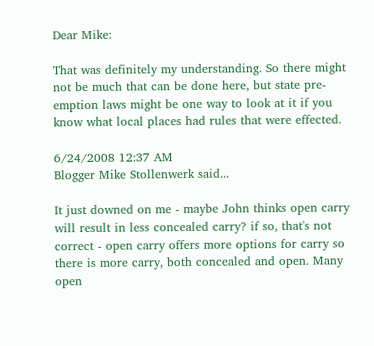Dear Mike:

That was definitely my understanding. So there might not be much that can be done here, but state pre-emption laws might be one way to look at it if you know what local places had rules that were effected.

6/24/2008 12:37 AM
Blogger Mike Stollenwerk said...

It just downed on me - maybe John thinks open carry will result in less concealed carry? if so, that's not correct - open carry offers more options for carry so there is more carry, both concealed and open. Many open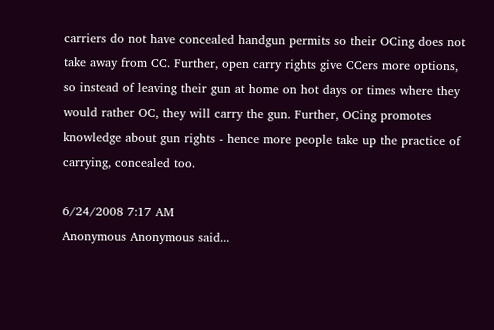carriers do not have concealed handgun permits so their OCing does not take away from CC. Further, open carry rights give CCers more options, so instead of leaving their gun at home on hot days or times where they would rather OC, they will carry the gun. Further, OCing promotes knowledge about gun rights - hence more people take up the practice of carrying, concealed too.

6/24/2008 7:17 AM
Anonymous Anonymous said...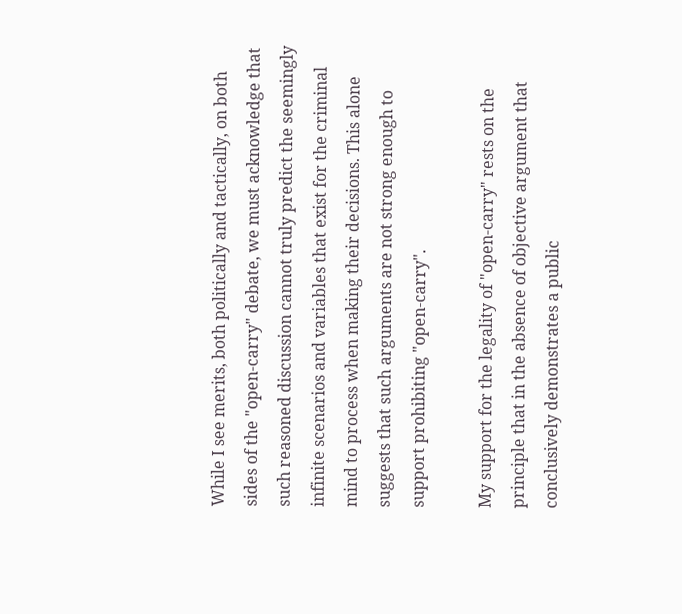While I see merits, both politically and tactically, on both sides of the "open-carry" debate, we must acknowledge that such reasoned discussion cannot truly predict the seemingly infinite scenarios and variables that exist for the criminal mind to process when making their decisions. This alone suggests that such arguments are not strong enough to support prohibiting "open-carry".

My support for the legality of "open-carry" rests on the principle that in the absence of objective argument that conclusively demonstrates a public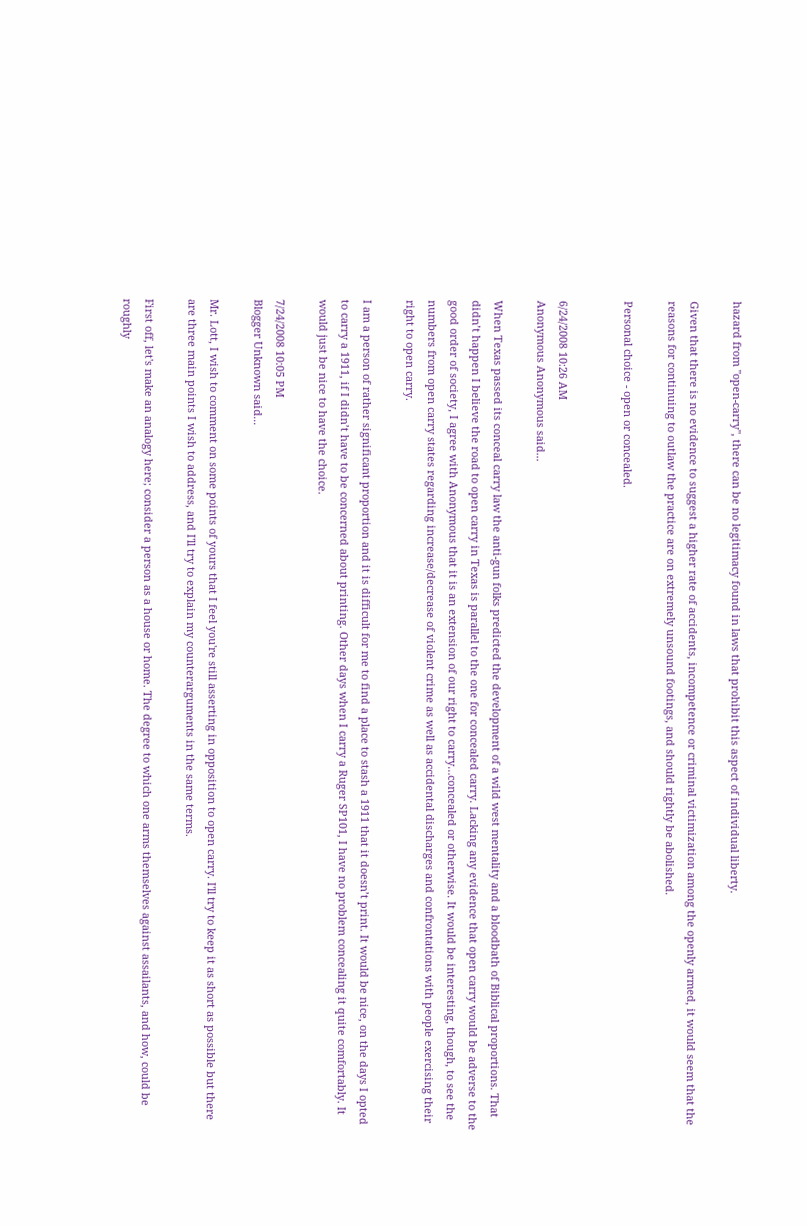hazard from "open-carry", there can be no legitimacy found in laws that prohibit this aspect of individual liberty.

Given that there is no evidence to suggest a higher rate of accidents, incompetence or criminal victimization among the openly armed, it would seem that the reasons for continuing to outlaw the practice are on extremely unsound footings, and should rightly be abolished.

Personal choice - open or concealed.


6/24/2008 10:26 AM
Anonymous Anonymous said...

When Texas passed its conceal carry law the anti-gun folks predicted the development of a wild west mentality and a bloodbath of Biblical proportions. That didn’t happen I believe the road to open carry in Texas is parallel to the one for concealed carry. Lacking any evidence that open carry would be adverse to the good order of society, I agree with Anonymous that it is an extension of our right to carry…concealed or otherwise. It would be interesting, though, to see the numbers from open carry states regarding increase/decrease of violent crime as well as accidental discharges and confrontations with people exercising their right to open carry.

I am a person of rather significant proportion and it is difficult for me to find a place to stash a 1911 that it doesn’t print. It would be nice, on the days I opted to carry a 1911, if I didn’t have to be concerned about printing. Other days when I carry a Ruger SP101, I have no problem concealing it quite comfortably. It would just be nice to have the choice.

7/24/2008 10:05 PM
Blogger Unknown said...

Mr. Lott, I wish to comment on some points of yours that I feel you're still asserting in opposition to open carry. I'll try to keep it as short as possible but there are three main points I wish to address, and I'll try to explain my counterarguments in the same terms.

First off, let's make an analogy here; consider a person as a house or home. The degree to which one arms themselves against assailants, and how, could be roughly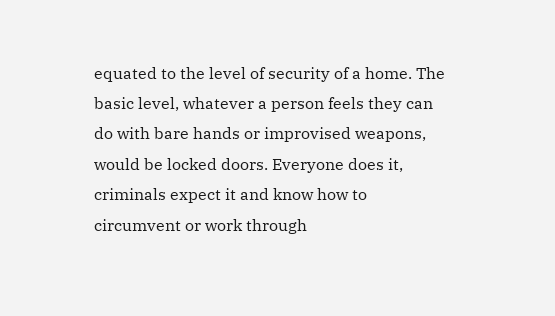equated to the level of security of a home. The basic level, whatever a person feels they can do with bare hands or improvised weapons, would be locked doors. Everyone does it, criminals expect it and know how to circumvent or work through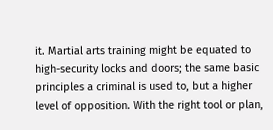it. Martial arts training might be equated to high-security locks and doors; the same basic principles a criminal is used to, but a higher level of opposition. With the right tool or plan,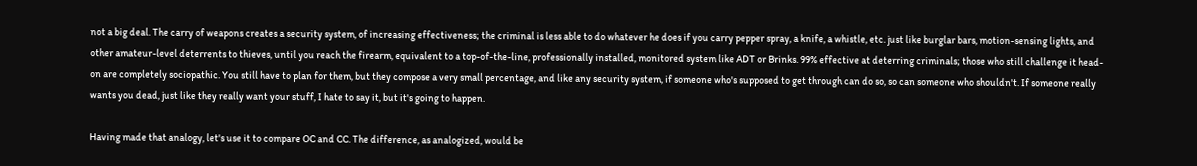not a big deal. The carry of weapons creates a security system, of increasing effectiveness; the criminal is less able to do whatever he does if you carry pepper spray, a knife, a whistle, etc. just like burglar bars, motion-sensing lights, and other amateur-level deterrents to thieves, until you reach the firearm, equivalent to a top-of-the-line, professionally installed, monitored system like ADT or Brinks. 99% effective at deterring criminals; those who still challenge it head-on are completely sociopathic. You still have to plan for them, but they compose a very small percentage, and like any security system, if someone who's supposed to get through can do so, so can someone who shouldn't. If someone really wants you dead, just like they really want your stuff, I hate to say it, but it's going to happen.

Having made that analogy, let's use it to compare OC and CC. The difference, as analogized, would be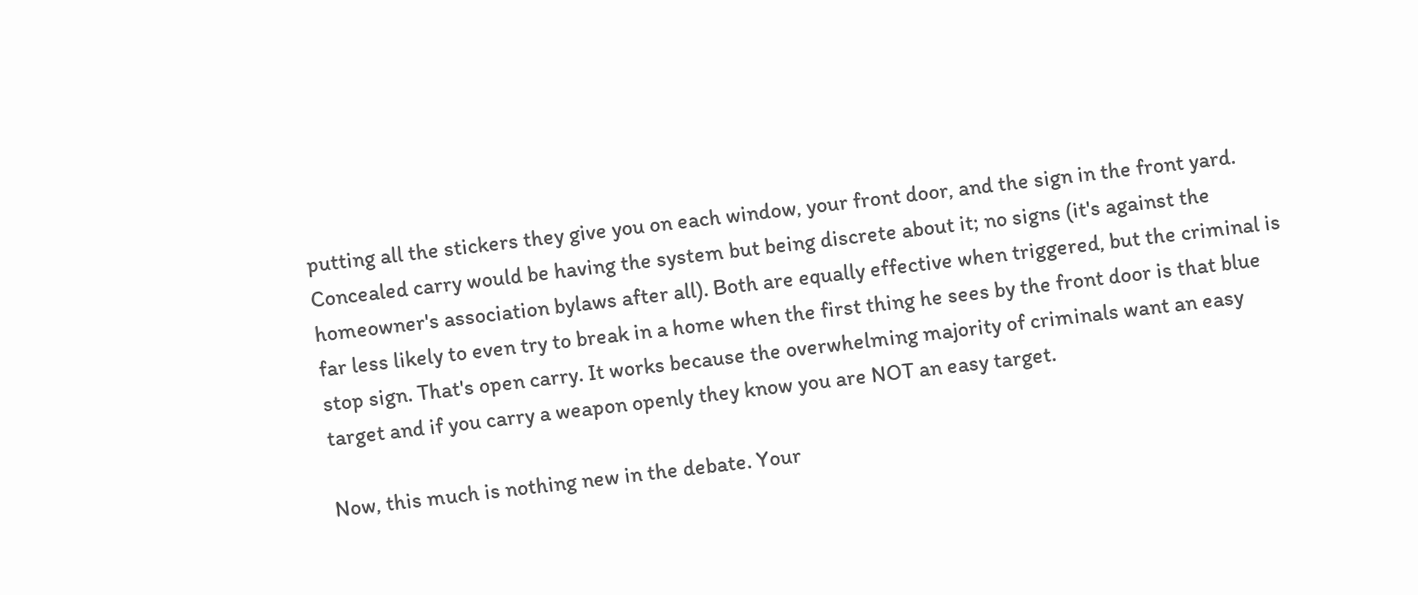putting all the stickers they give you on each window, your front door, and the sign in the front yard. Concealed carry would be having the system but being discrete about it; no signs (it's against the homeowner's association bylaws after all). Both are equally effective when triggered, but the criminal is far less likely to even try to break in a home when the first thing he sees by the front door is that blue stop sign. That's open carry. It works because the overwhelming majority of criminals want an easy target and if you carry a weapon openly they know you are NOT an easy target.

Now, this much is nothing new in the debate. Your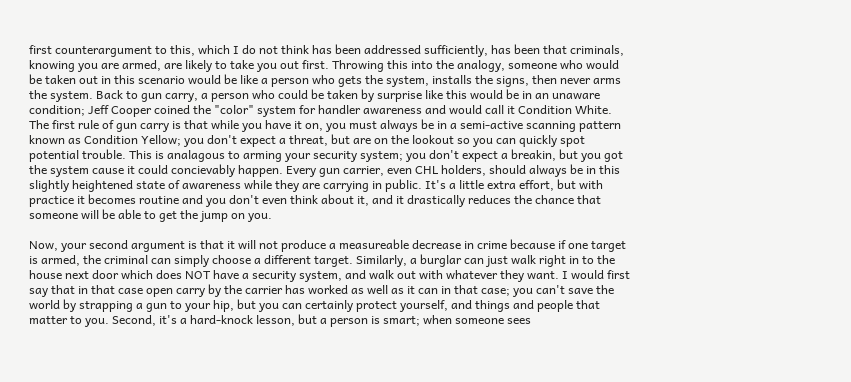first counterargument to this, which I do not think has been addressed sufficiently, has been that criminals, knowing you are armed, are likely to take you out first. Throwing this into the analogy, someone who would be taken out in this scenario would be like a person who gets the system, installs the signs, then never arms the system. Back to gun carry, a person who could be taken by surprise like this would be in an unaware condition; Jeff Cooper coined the "color" system for handler awareness and would call it Condition White. The first rule of gun carry is that while you have it on, you must always be in a semi-active scanning pattern known as Condition Yellow; you don't expect a threat, but are on the lookout so you can quickly spot potential trouble. This is analagous to arming your security system; you don't expect a breakin, but you got the system cause it could concievably happen. Every gun carrier, even CHL holders, should always be in this slightly heightened state of awareness while they are carrying in public. It's a little extra effort, but with practice it becomes routine and you don't even think about it, and it drastically reduces the chance that someone will be able to get the jump on you.

Now, your second argument is that it will not produce a measureable decrease in crime because if one target is armed, the criminal can simply choose a different target. Similarly, a burglar can just walk right in to the house next door which does NOT have a security system, and walk out with whatever they want. I would first say that in that case open carry by the carrier has worked as well as it can in that case; you can't save the world by strapping a gun to your hip, but you can certainly protect yourself, and things and people that matter to you. Second, it's a hard-knock lesson, but a person is smart; when someone sees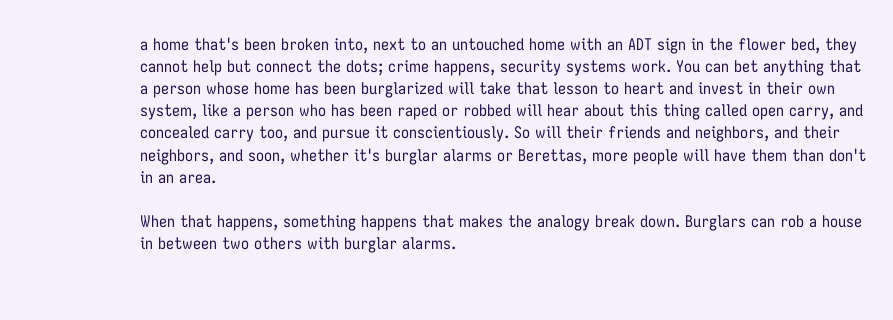a home that's been broken into, next to an untouched home with an ADT sign in the flower bed, they cannot help but connect the dots; crime happens, security systems work. You can bet anything that a person whose home has been burglarized will take that lesson to heart and invest in their own system, like a person who has been raped or robbed will hear about this thing called open carry, and concealed carry too, and pursue it conscientiously. So will their friends and neighbors, and their neighbors, and soon, whether it's burglar alarms or Berettas, more people will have them than don't in an area.

When that happens, something happens that makes the analogy break down. Burglars can rob a house in between two others with burglar alarms.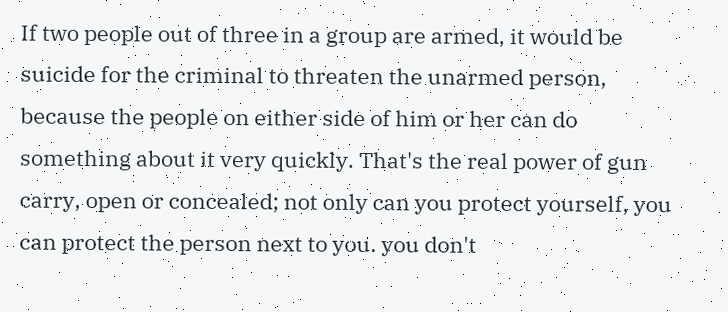If two people out of three in a group are armed, it would be suicide for the criminal to threaten the unarmed person, because the people on either side of him or her can do something about it very quickly. That's the real power of gun carry, open or concealed; not only can you protect yourself, you can protect the person next to you. you don't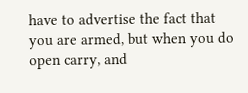have to advertise the fact that you are armed, but when you do open carry, and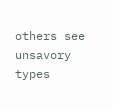others see unsavory types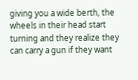giving you a wide berth, the wheels in their head start turning and they realize they can carry a gun if they want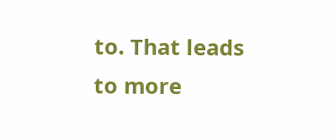to. That leads to more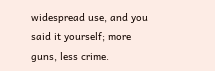widespread use, and you said it yourself; more guns, less crime.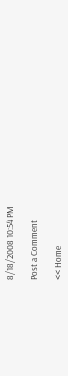8/18/2008 10:54 PM

Post a Comment

<< Home